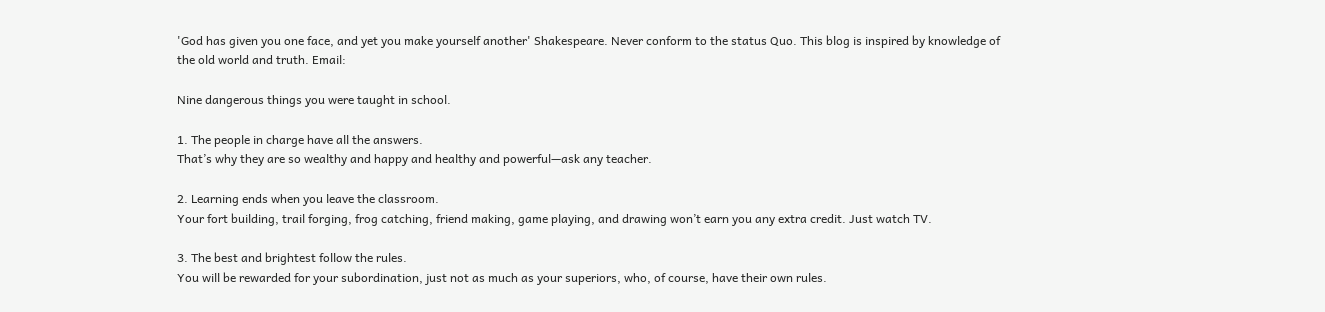'God has given you one face, and yet you make yourself another' Shakespeare. Never conform to the status Quo. This blog is inspired by knowledge of the old world and truth. Email:

Nine dangerous things you were taught in school.

1. The people in charge have all the answers.
That’s why they are so wealthy and happy and healthy and powerful—ask any teacher.

2. Learning ends when you leave the classroom.
Your fort building, trail forging, frog catching, friend making, game playing, and drawing won’t earn you any extra credit. Just watch TV.

3. The best and brightest follow the rules.
You will be rewarded for your subordination, just not as much as your superiors, who, of course, have their own rules.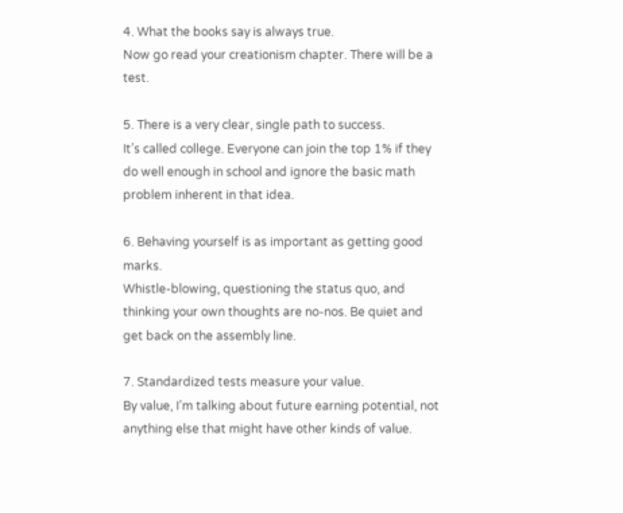4. What the books say is always true.
Now go read your creationism chapter. There will be a test.

5. There is a very clear, single path to success.
It’s called college. Everyone can join the top 1% if they do well enough in school and ignore the basic math problem inherent in that idea.

6. Behaving yourself is as important as getting good marks.
Whistle-blowing, questioning the status quo, and thinking your own thoughts are no-nos. Be quiet and get back on the assembly line.

7. Standardized tests measure your value.
By value, I’m talking about future earning potential, not anything else that might have other kinds of value.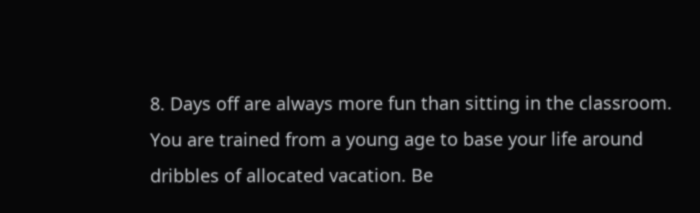8. Days off are always more fun than sitting in the classroom.
You are trained from a young age to base your life around dribbles of allocated vacation. Be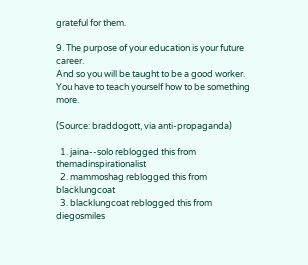grateful for them.

9. The purpose of your education is your future career.
And so you will be taught to be a good worker. You have to teach yourself how to be something more.

(Source: braddogott, via anti-propaganda)

  1. jaina--solo reblogged this from themadinspirationalist
  2. mammoshag reblogged this from blacklungcoat
  3. blacklungcoat reblogged this from diegosmiles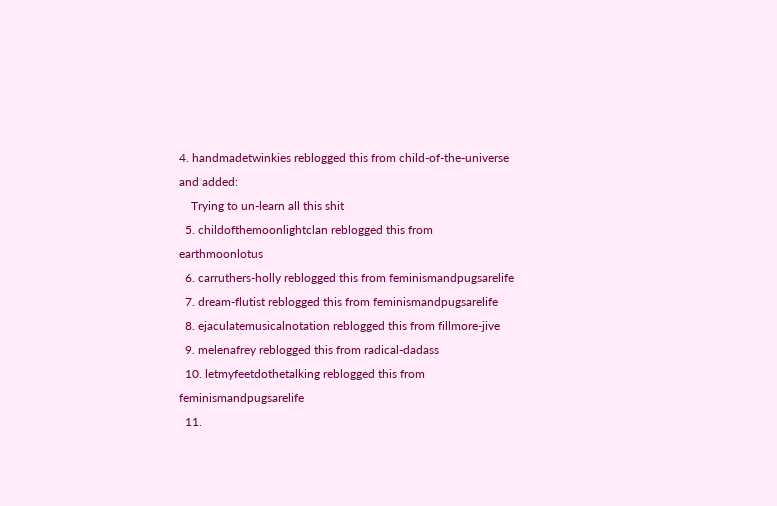4. handmadetwinkies reblogged this from child-of-the-universe and added:
    Trying to un-learn all this shit
  5. childofthemoonlightclan reblogged this from earthmoonlotus
  6. carruthers-holly reblogged this from feminismandpugsarelife
  7. dream-flutist reblogged this from feminismandpugsarelife
  8. ejaculatemusicalnotation reblogged this from fillmore-jive
  9. melenafrey reblogged this from radical-dadass
  10. letmyfeetdothetalking reblogged this from feminismandpugsarelife
  11.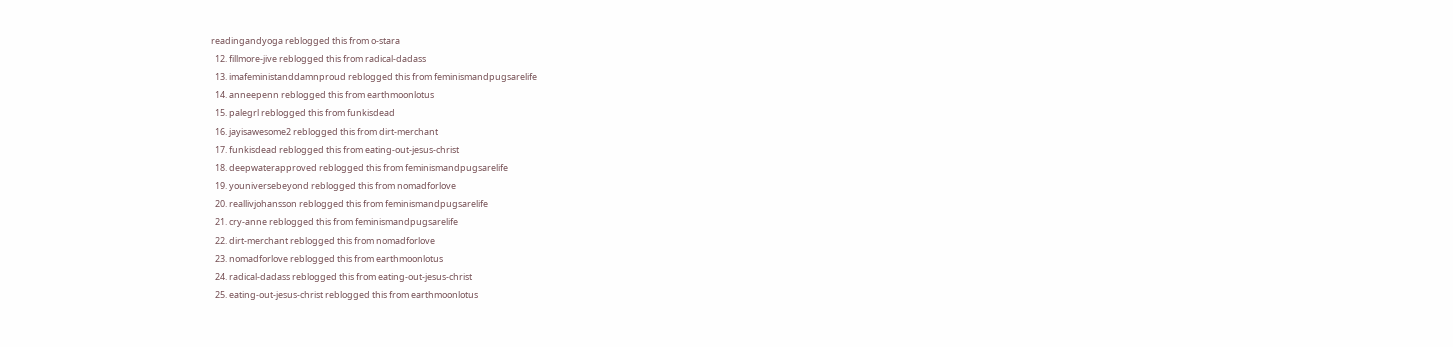readingandyoga reblogged this from o-stara
  12. fillmore-jive reblogged this from radical-dadass
  13. imafeministanddamnproud reblogged this from feminismandpugsarelife
  14. anneepenn reblogged this from earthmoonlotus
  15. palegrl reblogged this from funkisdead
  16. jayisawesome2 reblogged this from dirt-merchant
  17. funkisdead reblogged this from eating-out-jesus-christ
  18. deepwaterapproved reblogged this from feminismandpugsarelife
  19. youniversebeyond reblogged this from nomadforlove
  20. reallivjohansson reblogged this from feminismandpugsarelife
  21. cry-anne reblogged this from feminismandpugsarelife
  22. dirt-merchant reblogged this from nomadforlove
  23. nomadforlove reblogged this from earthmoonlotus
  24. radical-dadass reblogged this from eating-out-jesus-christ
  25. eating-out-jesus-christ reblogged this from earthmoonlotus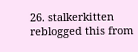26. stalkerkitten reblogged this from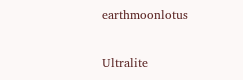earthmoonlotus

Ultralite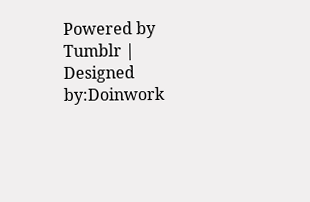Powered by Tumblr | Designed by:Doinwork